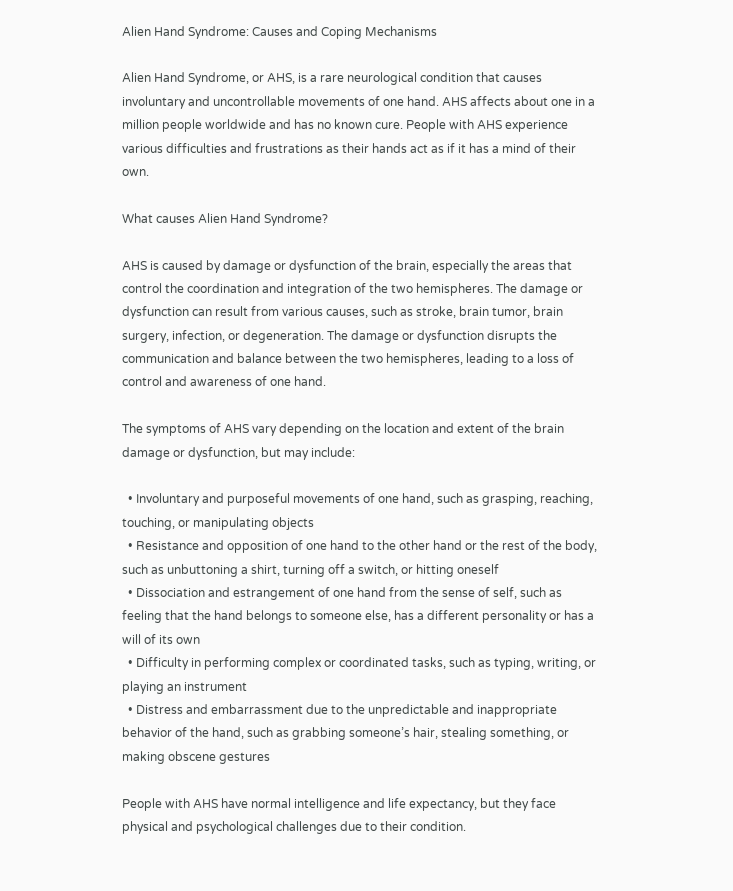Alien Hand Syndrome: Causes and Coping Mechanisms

Alien Hand Syndrome, or AHS, is a rare neurological condition that causes involuntary and uncontrollable movements of one hand. AHS affects about one in a million people worldwide and has no known cure. People with AHS experience various difficulties and frustrations as their hands act as if it has a mind of their own.

What causes Alien Hand Syndrome?

AHS is caused by damage or dysfunction of the brain, especially the areas that control the coordination and integration of the two hemispheres. The damage or dysfunction can result from various causes, such as stroke, brain tumor, brain surgery, infection, or degeneration. The damage or dysfunction disrupts the communication and balance between the two hemispheres, leading to a loss of control and awareness of one hand.

The symptoms of AHS vary depending on the location and extent of the brain damage or dysfunction, but may include:

  • Involuntary and purposeful movements of one hand, such as grasping, reaching, touching, or manipulating objects
  • Resistance and opposition of one hand to the other hand or the rest of the body, such as unbuttoning a shirt, turning off a switch, or hitting oneself
  • Dissociation and estrangement of one hand from the sense of self, such as feeling that the hand belongs to someone else, has a different personality or has a will of its own
  • Difficulty in performing complex or coordinated tasks, such as typing, writing, or playing an instrument
  • Distress and embarrassment due to the unpredictable and inappropriate behavior of the hand, such as grabbing someone’s hair, stealing something, or making obscene gestures

People with AHS have normal intelligence and life expectancy, but they face physical and psychological challenges due to their condition.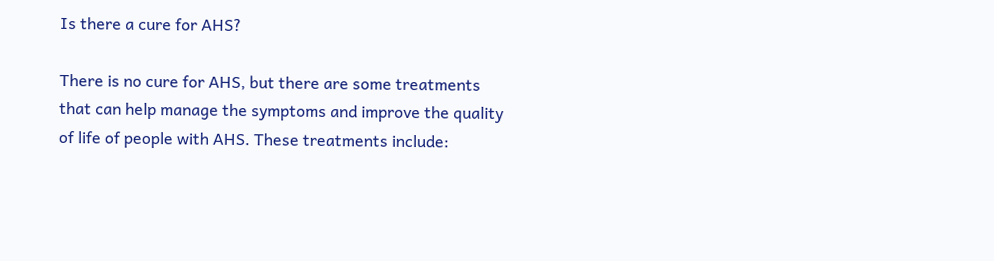Is there a cure for AHS?

There is no cure for AHS, but there are some treatments that can help manage the symptoms and improve the quality of life of people with AHS. These treatments include: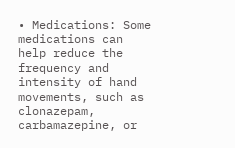• Medications: Some medications can help reduce the frequency and intensity of hand movements, such as clonazepam, carbamazepine, or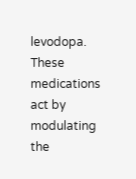levodopa. These medications act by modulating the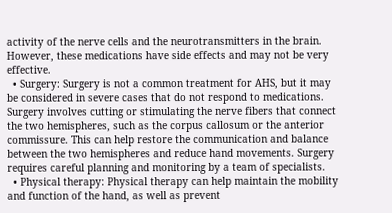activity of the nerve cells and the neurotransmitters in the brain. However, these medications have side effects and may not be very effective.
  • Surgery: Surgery is not a common treatment for AHS, but it may be considered in severe cases that do not respond to medications. Surgery involves cutting or stimulating the nerve fibers that connect the two hemispheres, such as the corpus callosum or the anterior commissure. This can help restore the communication and balance between the two hemispheres and reduce hand movements. Surgery requires careful planning and monitoring by a team of specialists.
  • Physical therapy: Physical therapy can help maintain the mobility and function of the hand, as well as prevent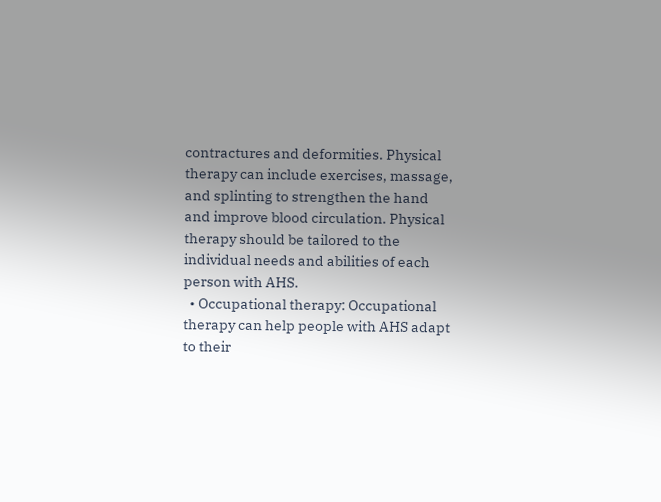contractures and deformities. Physical therapy can include exercises, massage, and splinting to strengthen the hand and improve blood circulation. Physical therapy should be tailored to the individual needs and abilities of each person with AHS.
  • Occupational therapy: Occupational therapy can help people with AHS adapt to their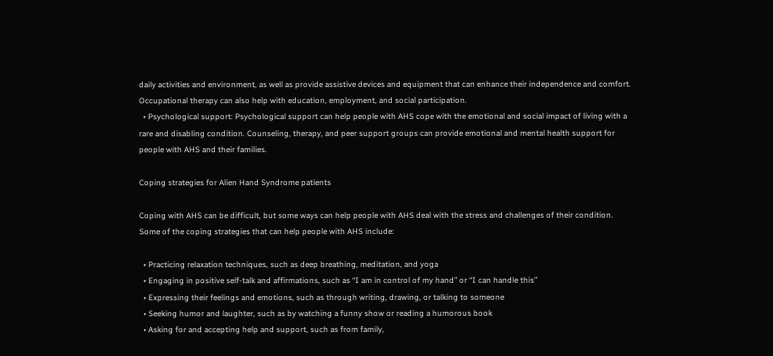daily activities and environment, as well as provide assistive devices and equipment that can enhance their independence and comfort. Occupational therapy can also help with education, employment, and social participation.
  • Psychological support: Psychological support can help people with AHS cope with the emotional and social impact of living with a rare and disabling condition. Counseling, therapy, and peer support groups can provide emotional and mental health support for people with AHS and their families.

Coping strategies for Alien Hand Syndrome patients

Coping with AHS can be difficult, but some ways can help people with AHS deal with the stress and challenges of their condition. Some of the coping strategies that can help people with AHS include:

  • Practicing relaxation techniques, such as deep breathing, meditation, and yoga
  • Engaging in positive self-talk and affirmations, such as “I am in control of my hand” or “I can handle this”
  • Expressing their feelings and emotions, such as through writing, drawing, or talking to someone
  • Seeking humor and laughter, such as by watching a funny show or reading a humorous book
  • Asking for and accepting help and support, such as from family,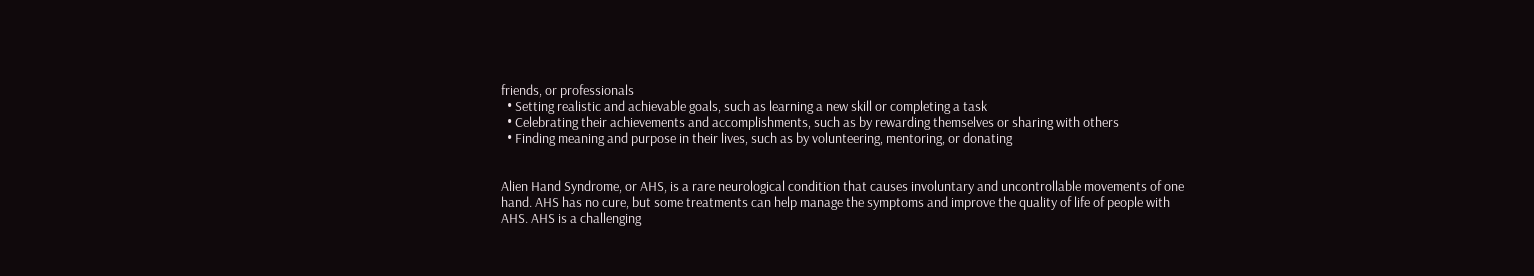friends, or professionals
  • Setting realistic and achievable goals, such as learning a new skill or completing a task
  • Celebrating their achievements and accomplishments, such as by rewarding themselves or sharing with others
  • Finding meaning and purpose in their lives, such as by volunteering, mentoring, or donating


Alien Hand Syndrome, or AHS, is a rare neurological condition that causes involuntary and uncontrollable movements of one hand. AHS has no cure, but some treatments can help manage the symptoms and improve the quality of life of people with AHS. AHS is a challenging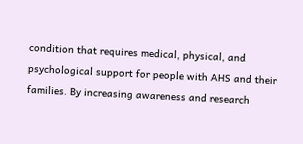condition that requires medical, physical, and psychological support for people with AHS and their families. By increasing awareness and research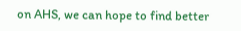on AHS, we can hope to find better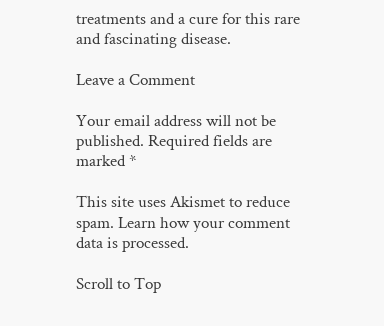treatments and a cure for this rare and fascinating disease.

Leave a Comment

Your email address will not be published. Required fields are marked *

This site uses Akismet to reduce spam. Learn how your comment data is processed.

Scroll to Top